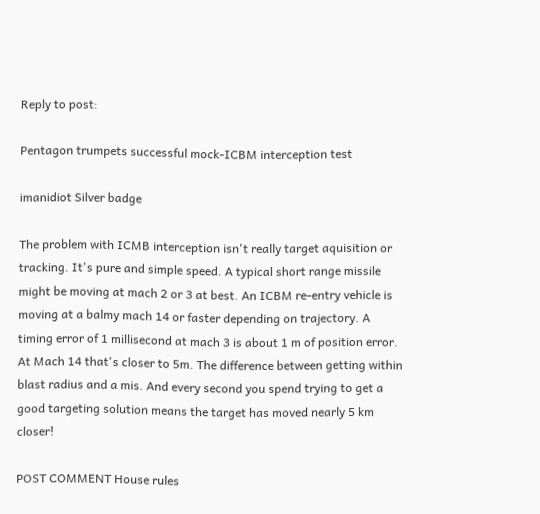Reply to post:

Pentagon trumpets successful mock-ICBM interception test

imanidiot Silver badge

The problem with ICMB interception isn't really target aquisition or tracking. It's pure and simple speed. A typical short range missile might be moving at mach 2 or 3 at best. An ICBM re-entry vehicle is moving at a balmy mach 14 or faster depending on trajectory. A timing error of 1 millisecond at mach 3 is about 1 m of position error. At Mach 14 that's closer to 5m. The difference between getting within blast radius and a mis. And every second you spend trying to get a good targeting solution means the target has moved nearly 5 km closer!

POST COMMENT House rules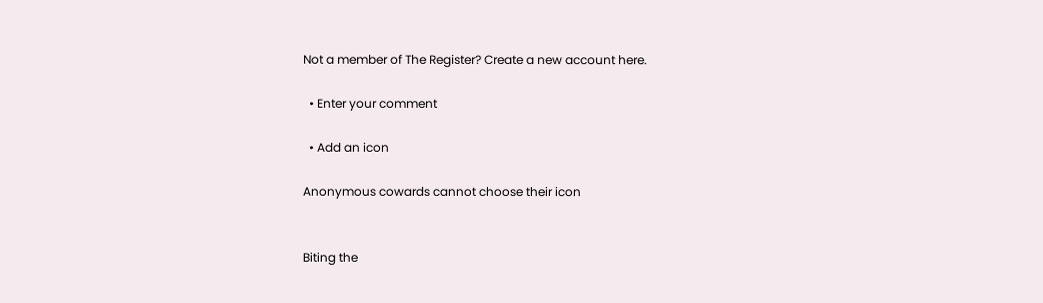Not a member of The Register? Create a new account here.

  • Enter your comment

  • Add an icon

Anonymous cowards cannot choose their icon


Biting the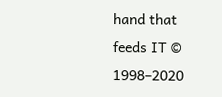hand that feeds IT © 1998–2020